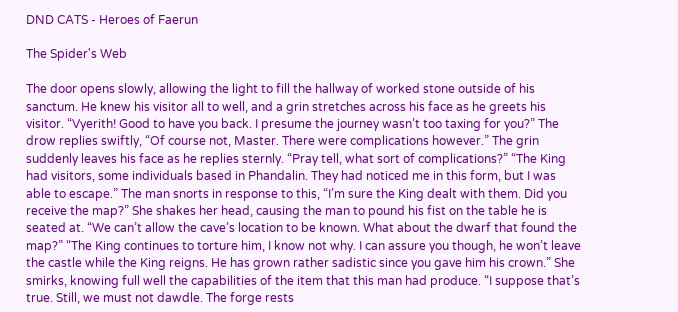DND CATS - Heroes of Faerun

The Spider's Web

The door opens slowly, allowing the light to fill the hallway of worked stone outside of his sanctum. He knew his visitor all to well, and a grin stretches across his face as he greets his visitor. “Vyerith! Good to have you back. I presume the journey wasn’t too taxing for you?” The drow replies swiftly, “Of course not, Master. There were complications however.” The grin suddenly leaves his face as he replies sternly. “Pray tell, what sort of complications?” “The King had visitors, some individuals based in Phandalin. They had noticed me in this form, but I was able to escape.” The man snorts in response to this, “I’m sure the King dealt with them. Did you receive the map?” She shakes her head, causing the man to pound his fist on the table he is seated at. “We can’t allow the cave’s location to be known. What about the dwarf that found the map?” “The King continues to torture him, I know not why. I can assure you though, he won’t leave the castle while the King reigns. He has grown rather sadistic since you gave him his crown.” She smirks, knowing full well the capabilities of the item that this man had produce. “I suppose that’s true. Still, we must not dawdle. The forge rests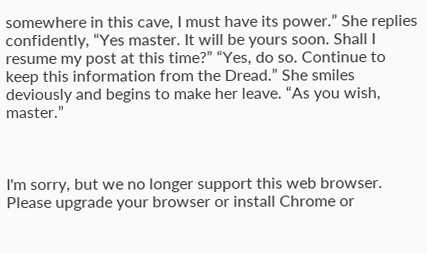somewhere in this cave, I must have its power.” She replies confidently, “Yes master. It will be yours soon. Shall I resume my post at this time?” “Yes, do so. Continue to keep this information from the Dread.” She smiles deviously and begins to make her leave. “As you wish, master.”



I'm sorry, but we no longer support this web browser. Please upgrade your browser or install Chrome or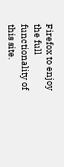Firefox to enjoy the full functionality of this site.